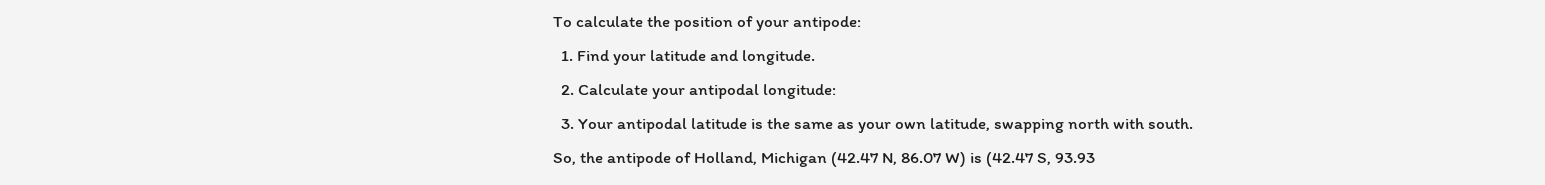To calculate the position of your antipode:
  1. Find your latitude and longitude.
  2. Calculate your antipodal longitude:
  3. Your antipodal latitude is the same as your own latitude, swapping north with south.
So, the antipode of Holland, Michigan (42.47 N, 86.07 W) is (42.47 S, 93.93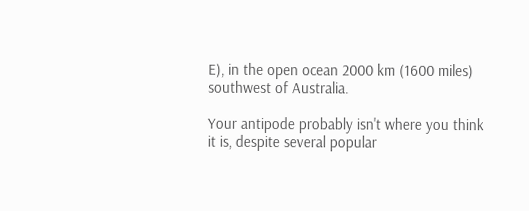E), in the open ocean 2000 km (1600 miles) southwest of Australia.

Your antipode probably isn't where you think it is, despite several popular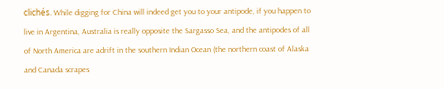clichés. While digging for China will indeed get you to your antipode, if you happen to live in Argentina, Australia is really opposite the Sargasso Sea, and the antipodes of all of North America are adrift in the southern Indian Ocean (the northern coast of Alaska and Canada scrapes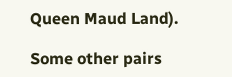Queen Maud Land).

Some other pairs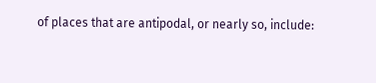of places that are antipodal, or nearly so, include: